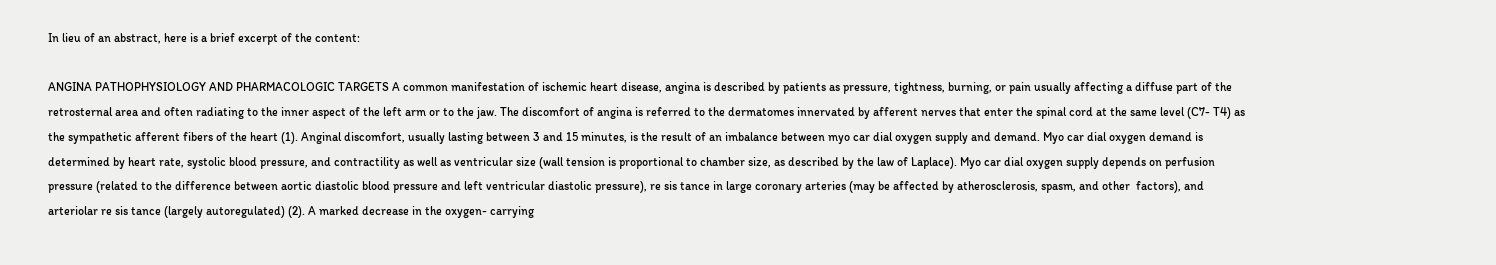In lieu of an abstract, here is a brief excerpt of the content:

ANGINA PATHOPHYSIOLOGY AND PHARMACOLOGIC TARGETS A common manifestation of ischemic heart disease, angina is described by patients as pressure, tightness, burning, or pain usually affecting a diffuse part of the retrosternal area and often radiating to the inner aspect of the left arm or to the jaw. The discomfort of angina is referred to the dermatomes innervated by afferent nerves that enter the spinal cord at the same level (C7- T4) as the sympathetic afferent fibers of the heart (1). Anginal discomfort, usually lasting between 3 and 15 minutes, is the result of an imbalance between myo car dial oxygen supply and demand. Myo car dial oxygen demand is determined by heart rate, systolic blood pressure, and contractility as well as ventricular size (wall tension is proportional to chamber size, as described by the law of Laplace). Myo car dial oxygen supply depends on perfusion pressure (related to the difference between aortic diastolic blood pressure and left ventricular diastolic pressure), re sis tance in large coronary arteries (may be affected by atherosclerosis, spasm, and other  factors), and arteriolar re sis tance (largely autoregulated) (2). A marked decrease in the oxygen- carrying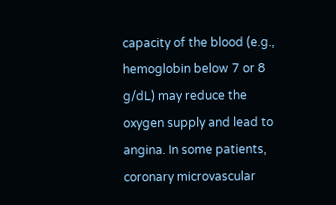capacity of the blood (e.g., hemoglobin below 7 or 8 g/dL) may reduce the oxygen supply and lead to angina. In some patients, coronary microvascular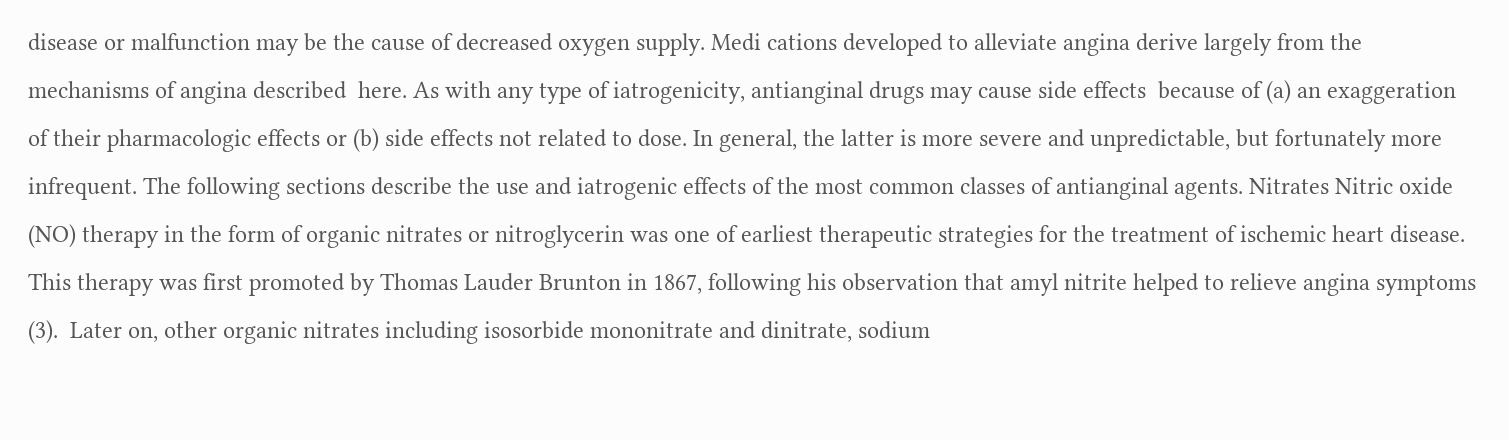disease or malfunction may be the cause of decreased oxygen supply. Medi cations developed to alleviate angina derive largely from the mechanisms of angina described  here. As with any type of iatrogenicity, antianginal drugs may cause side effects  because of (a) an exaggeration of their pharmacologic effects or (b) side effects not related to dose. In general, the latter is more severe and unpredictable, but fortunately more infrequent. The following sections describe the use and iatrogenic effects of the most common classes of antianginal agents. Nitrates Nitric oxide (NO) therapy in the form of organic nitrates or nitroglycerin was one of earliest therapeutic strategies for the treatment of ischemic heart disease. This therapy was first promoted by Thomas Lauder Brunton in 1867, following his observation that amyl nitrite helped to relieve angina symptoms (3).  Later on, other organic nitrates including isosorbide mononitrate and dinitrate, sodium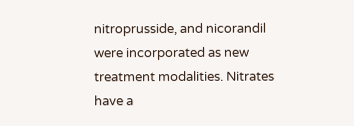nitroprusside, and nicorandil were incorporated as new treatment modalities. Nitrates have a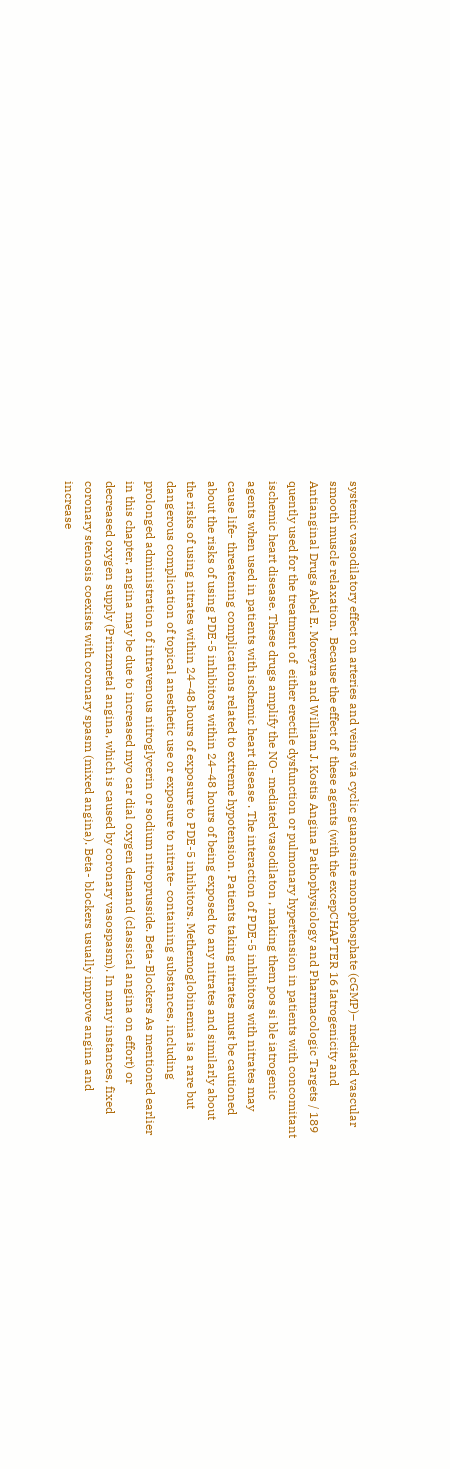systemic vasodilatory effect on arteries and veins via cyclic guanosine monophosphate (cGMP)– mediated vascular smooth muscle relaxation.  Because the effect of  these agents (with the excepCHAPTER 16 Iatrogenicity and Antianginal Drugs Abel E. Moreyra and William J. Kostis Angina Pathophysiology and Pharmacologic Targets / 189 quently used for the treatment of  either erectile dysfunction or pulmonary hypertension in patients with concomitant ischemic heart disease. These drugs amplify the NO- mediated vasodilaton , making them pos si ble iatrogenic agents when used in patients with ischemic heart disease . The interaction of PDE-5 inhibitors with nitrates may cause life- threatening complications related to extreme hypotension. Patients taking nitrates must be cautioned about the risks of using PDE-5 inhibitors within 24–48 hours of being exposed to any nitrates and similarly about the risks of using nitrates within 24–48 hours of exposure to PDE-5 inhibitors. Methemoglobinemia is a rare but dangerous complication of topical anesthetic use or exposure to nitrate- containing substances, including prolonged administration of intravenous nitroglycerin or sodium nitroprusside. Beta-Blockers As mentioned earlier in this chapter, angina may be due to increased myo car dial oxygen demand (classical angina on effort) or decreased oxygen supply (Prinzmetal angina, which is caused by coronary vasospasm). In many instances, fixed coronary stenosis coexists with coronary spasm (mixed angina). Beta- blockers usually improve angina and increase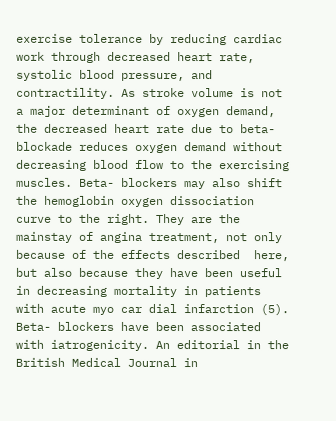exercise tolerance by reducing cardiac work through decreased heart rate, systolic blood pressure, and contractility. As stroke volume is not a major determinant of oxygen demand, the decreased heart rate due to beta- blockade reduces oxygen demand without decreasing blood flow to the exercising muscles. Beta- blockers may also shift the hemoglobin oxygen dissociation curve to the right. They are the mainstay of angina treatment, not only because of the effects described  here, but also because they have been useful in decreasing mortality in patients with acute myo car dial infarction (5). Beta- blockers have been associated with iatrogenicity. An editorial in the British Medical Journal in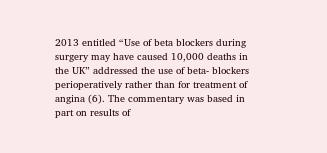2013 entitled “Use of beta blockers during surgery may have caused 10,000 deaths in the UK” addressed the use of beta- blockers perioperatively rather than for treatment of angina (6). The commentary was based in part on results of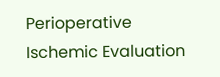Perioperative Ischemic Evaluation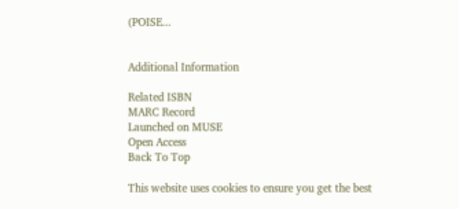(POISE...


Additional Information

Related ISBN
MARC Record
Launched on MUSE
Open Access
Back To Top

This website uses cookies to ensure you get the best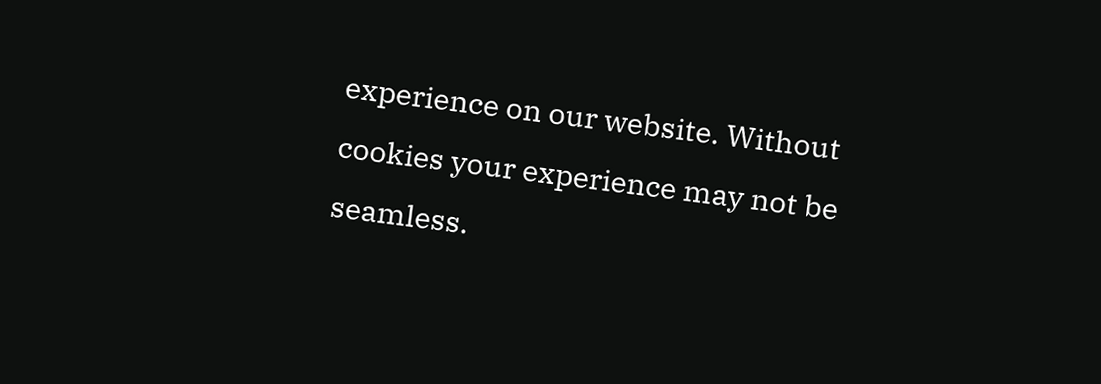experience on our website. Without cookies your experience may not be seamless.